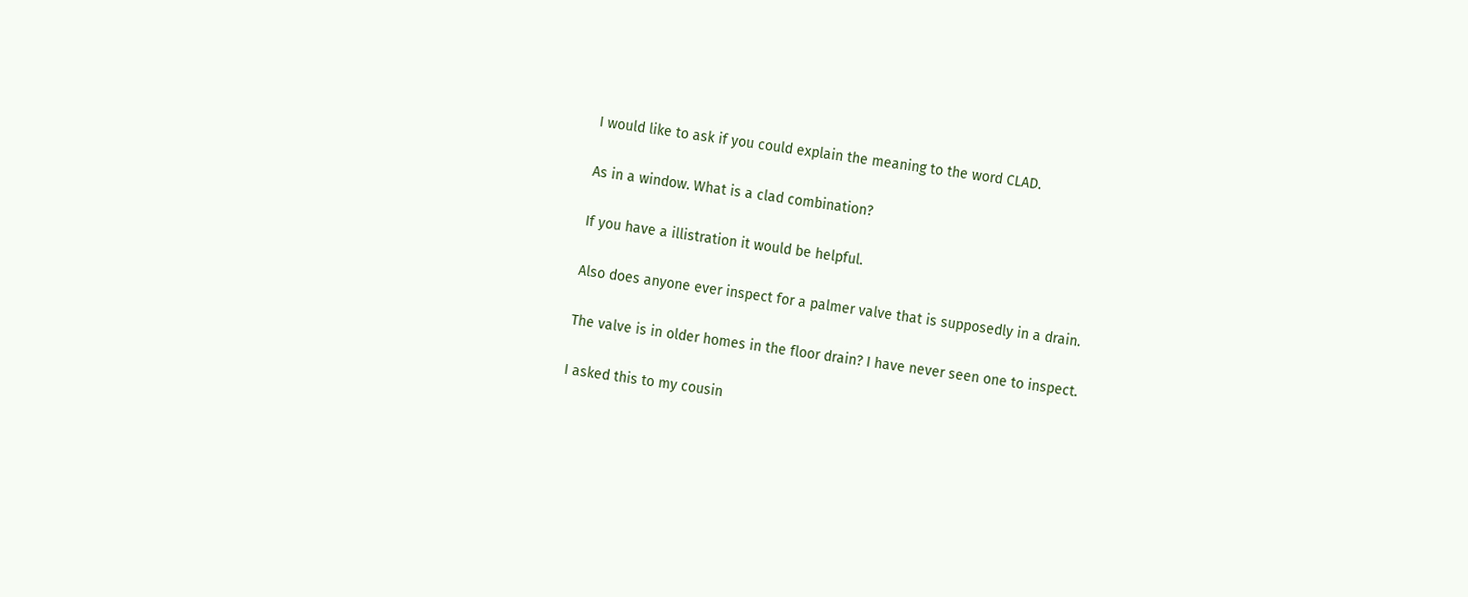I would like to ask if you could explain the meaning to the word CLAD.

As in a window. What is a clad combination?

If you have a illistration it would be helpful.

Also does anyone ever inspect for a palmer valve that is supposedly in a drain.

The valve is in older homes in the floor drain? I have never seen one to inspect.

I asked this to my cousin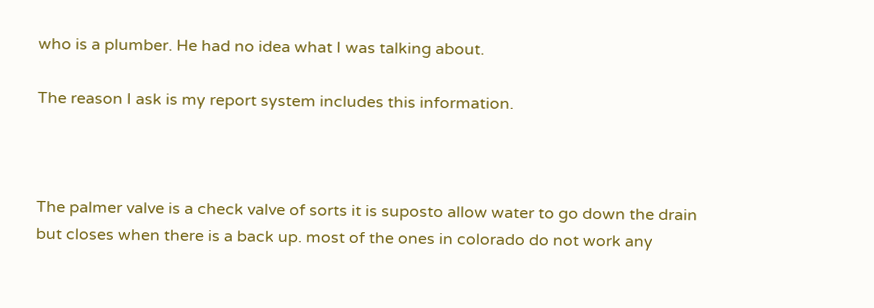who is a plumber. He had no idea what I was talking about.

The reason I ask is my report system includes this information.



The palmer valve is a check valve of sorts it is suposto allow water to go down the drain but closes when there is a back up. most of the ones in colorado do not work any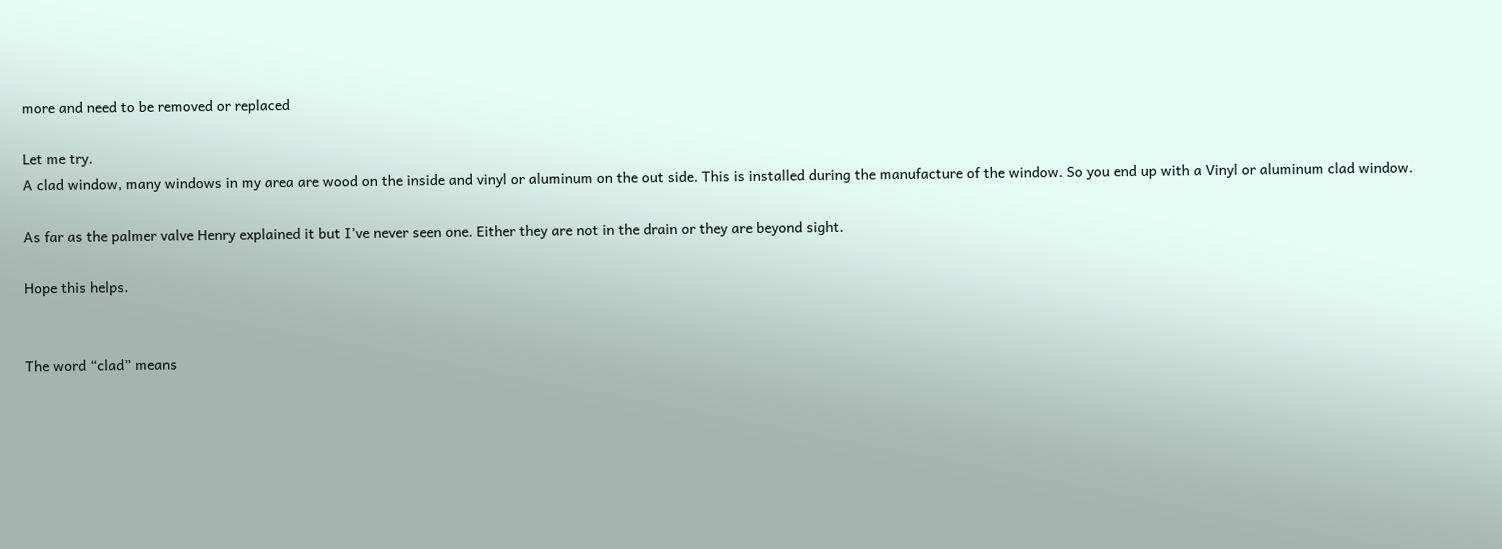more and need to be removed or replaced

Let me try.
A clad window, many windows in my area are wood on the inside and vinyl or aluminum on the out side. This is installed during the manufacture of the window. So you end up with a Vinyl or aluminum clad window.

As far as the palmer valve Henry explained it but I’ve never seen one. Either they are not in the drain or they are beyond sight.

Hope this helps.


The word “clad” means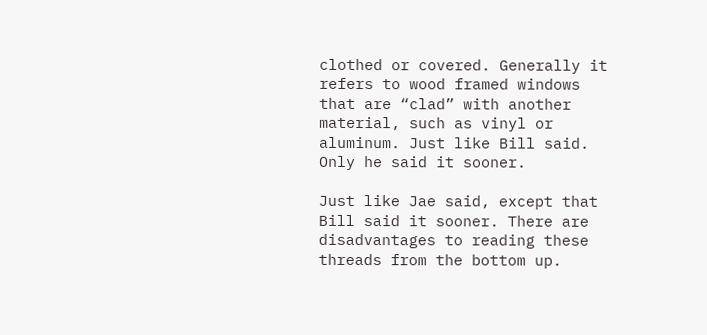clothed or covered. Generally it refers to wood framed windows that are “clad” with another material, such as vinyl or aluminum. Just like Bill said. Only he said it sooner.

Just like Jae said, except that Bill said it sooner. There are disadvantages to reading these threads from the bottom up.